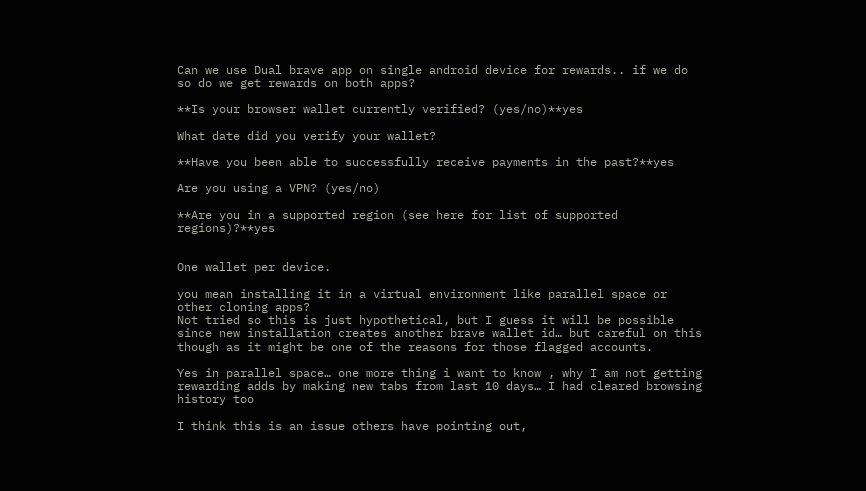Can we use Dual brave app on single android device for rewards.. if we do so do we get rewards on both apps?

**Is your browser wallet currently verified? (yes/no)**yes

What date did you verify your wallet?

**Have you been able to successfully receive payments in the past?**yes

Are you using a VPN? (yes/no)

**Are you in a supported region (see here for list of supported regions)?**yes


One wallet per device.

you mean installing it in a virtual environment like parallel space or other cloning apps?
Not tried so this is just hypothetical, but I guess it will be possible since new installation creates another brave wallet id… but careful on this though as it might be one of the reasons for those flagged accounts.

Yes in parallel space… one more thing i want to know , why I am not getting rewarding adds by making new tabs from last 10 days… I had cleared browsing history too

I think this is an issue others have pointing out,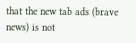that the new tab ads (brave news) is not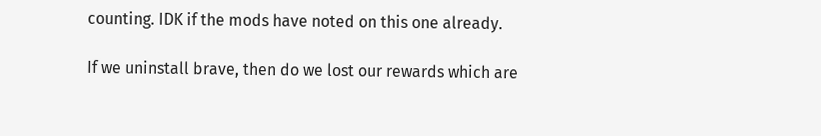counting. IDK if the mods have noted on this one already.

If we uninstall brave, then do we lost our rewards which are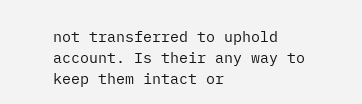not transferred to uphold account. Is their any way to keep them intact or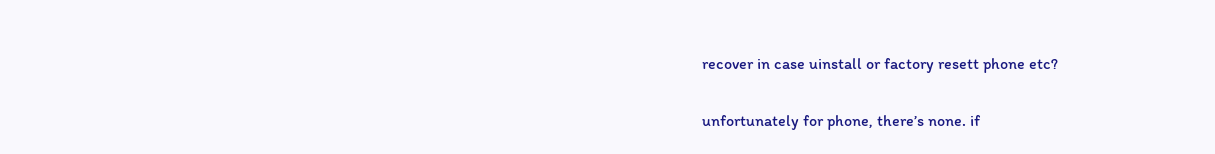recover in case uinstall or factory resett phone etc?

unfortunately for phone, there’s none. if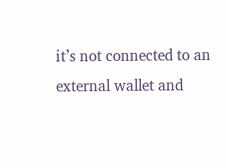it’s not connected to an external wallet and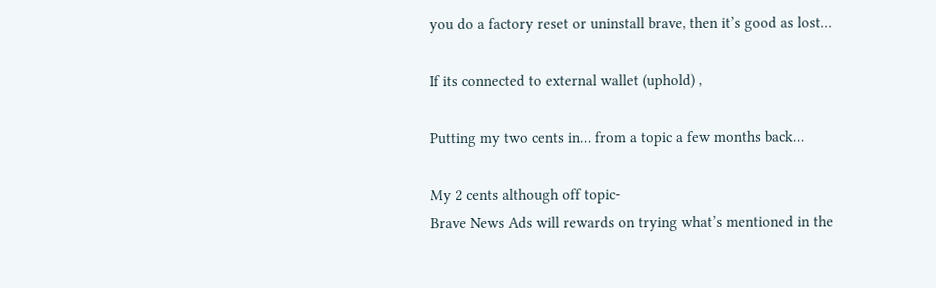you do a factory reset or uninstall brave, then it’s good as lost…

If its connected to external wallet (uphold) ,

Putting my two cents in… from a topic a few months back…

My 2 cents although off topic-
Brave News Ads will rewards on trying what’s mentioned in the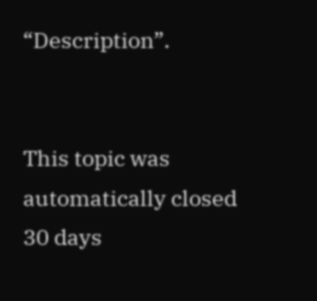“Description”.


This topic was automatically closed 30 days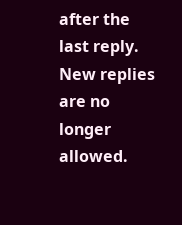after the last reply. New replies are no longer allowed.